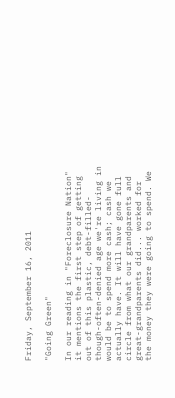Friday, September 16, 2011

"Going Green"

In our reading in "Foreclosure Nation" it mentions the first step of getting out of this plastic, debt-filled-though-often-denied age we're living in would be to spend more cash; cash we actually have. It will have gone full circle from what our grandparents and great-grandparents did... worked for the money they were going to spend. We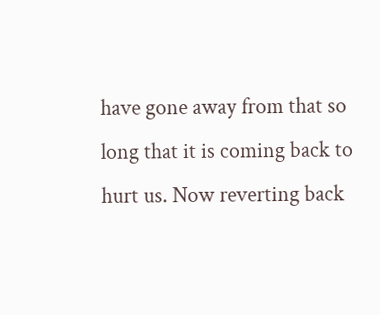have gone away from that so long that it is coming back to hurt us. Now reverting back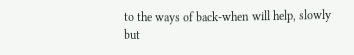to the ways of back-when will help, slowly but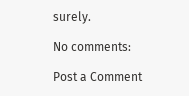surely.

No comments:

Post a Comment